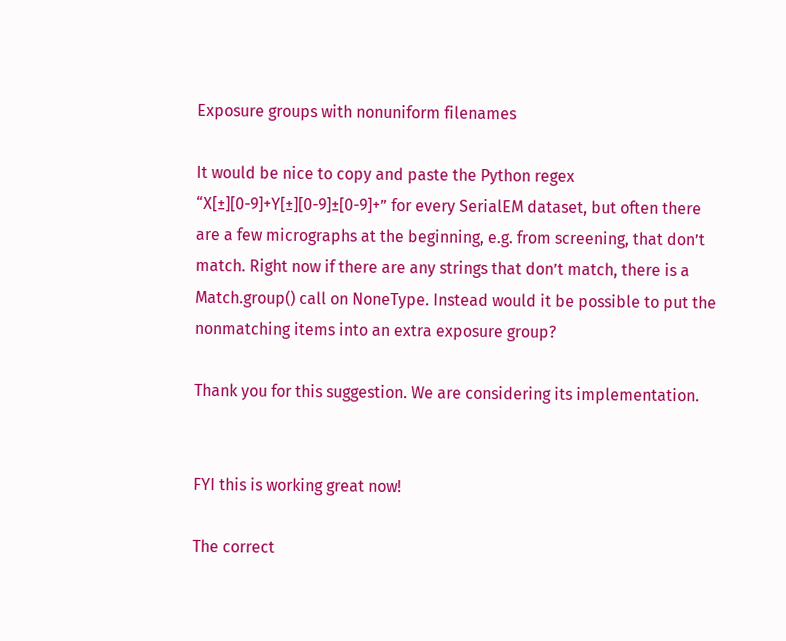Exposure groups with nonuniform filenames

It would be nice to copy and paste the Python regex “X[±][0-9]+Y[±][0-9]±[0-9]+” for every SerialEM dataset, but often there are a few micrographs at the beginning, e.g. from screening, that don’t match. Right now if there are any strings that don’t match, there is a Match.group() call on NoneType. Instead would it be possible to put the nonmatching items into an extra exposure group?

Thank you for this suggestion. We are considering its implementation.


FYI this is working great now!

The correct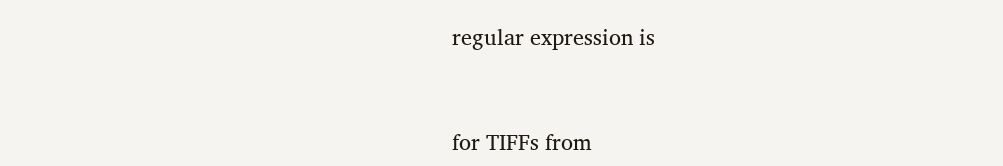regular expression is


for TIFFs from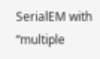SerialEM with “multiple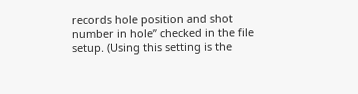records hole position and shot number in hole” checked in the file setup. (Using this setting is the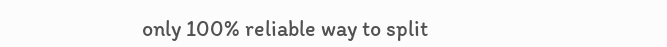only 100% reliable way to split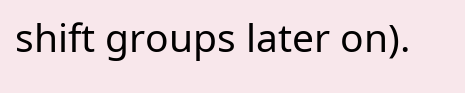shift groups later on).